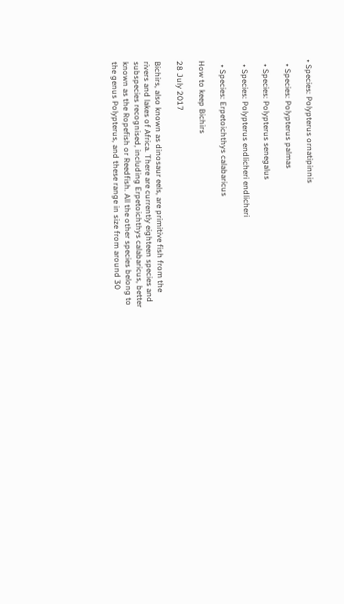• Species: Polypterus ornatipinnis

  • Species: Polypterus palmas

  • Species: Polypterus senegalus

  • Species: Polypterus endlicheri endlicheri

  • Species: Erpetoichthys calabaricus

How to keep Bichirs

28 July 2017

Bichirs, also known as dinosaur eels, are primitive fish from the rivers and lakes of Africa. There are currently eighteen species and subspecies recognised, including Erpetoichthys calabaricus, better known as the Ropefish or Reedfish. All the other species belong to the genus Polypterus, and these range in size from around 30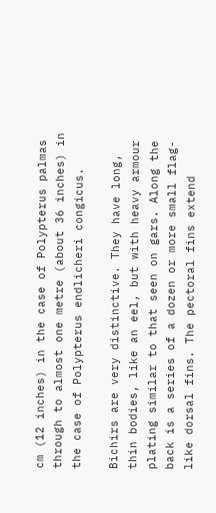cm (12 inches) in the case of Polypterus palmas through to almost one metre (about 36 inches) in the case of Polypterus endlicheri congicus.

Bichirs are very distinctive. They have long, thin bodies, like an eel, but with heavy armour plating similar to that seen on gars. Along the back is a series of a dozen or more small flag-like dorsal fins. The pectoral fins extend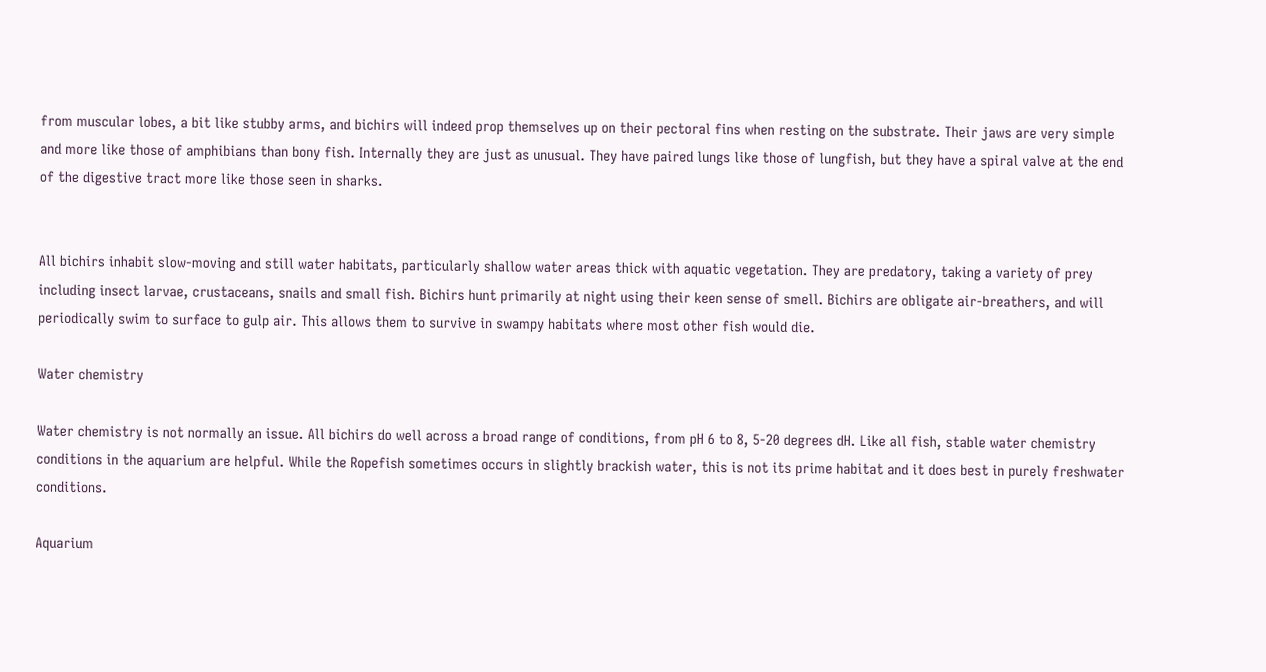from muscular lobes, a bit like stubby arms, and bichirs will indeed prop themselves up on their pectoral fins when resting on the substrate. Their jaws are very simple and more like those of amphibians than bony fish. Internally they are just as unusual. They have paired lungs like those of lungfish, but they have a spiral valve at the end of the digestive tract more like those seen in sharks.


All bichirs inhabit slow-moving and still water habitats, particularly shallow water areas thick with aquatic vegetation. They are predatory, taking a variety of prey including insect larvae, crustaceans, snails and small fish. Bichirs hunt primarily at night using their keen sense of smell. Bichirs are obligate air-breathers, and will periodically swim to surface to gulp air. This allows them to survive in swampy habitats where most other fish would die.

Water chemistry

Water chemistry is not normally an issue. All bichirs do well across a broad range of conditions, from pH 6 to 8, 5-20 degrees dH. Like all fish, stable water chemistry conditions in the aquarium are helpful. While the Ropefish sometimes occurs in slightly brackish water, this is not its prime habitat and it does best in purely freshwater conditions.

Aquarium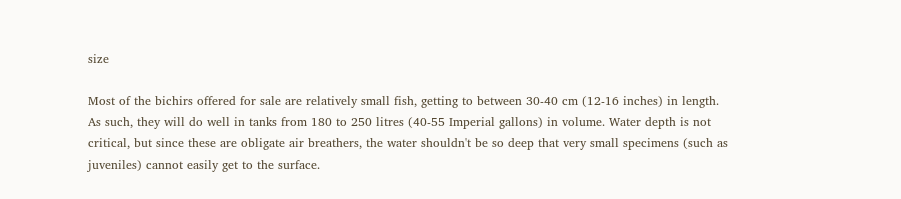size

Most of the bichirs offered for sale are relatively small fish, getting to between 30-40 cm (12-16 inches) in length. As such, they will do well in tanks from 180 to 250 litres (40-55 Imperial gallons) in volume. Water depth is not critical, but since these are obligate air breathers, the water shouldn't be so deep that very small specimens (such as juveniles) cannot easily get to the surface.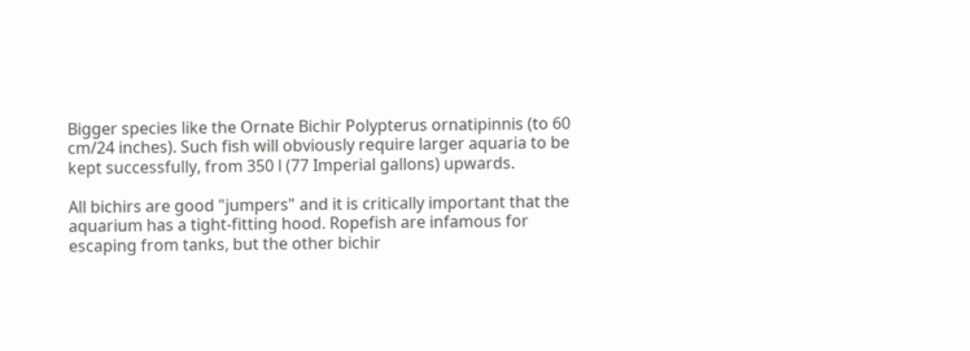Bigger species like the Ornate Bichir Polypterus ornatipinnis (to 60 cm/24 inches). Such fish will obviously require larger aquaria to be kept successfully, from 350 l (77 Imperial gallons) upwards.

All bichirs are good "jumpers" and it is critically important that the aquarium has a tight-fitting hood. Ropefish are infamous for escaping from tanks, but the other bichir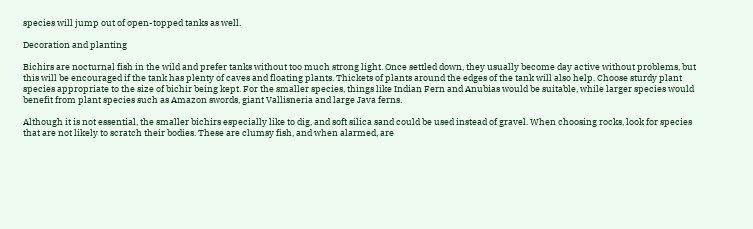species will jump out of open-topped tanks as well.

Decoration and planting

Bichirs are nocturnal fish in the wild and prefer tanks without too much strong light. Once settled down, they usually become day active without problems, but this will be encouraged if the tank has plenty of caves and floating plants. Thickets of plants around the edges of the tank will also help. Choose sturdy plant species appropriate to the size of bichir being kept. For the smaller species, things like Indian Fern and Anubias would be suitable, while larger species would benefit from plant species such as Amazon swords, giant Vallisneria and large Java ferns.

Although it is not essential, the smaller bichirs especially like to dig, and soft silica sand could be used instead of gravel. When choosing rocks, look for species that are not likely to scratch their bodies. These are clumsy fish, and when alarmed, are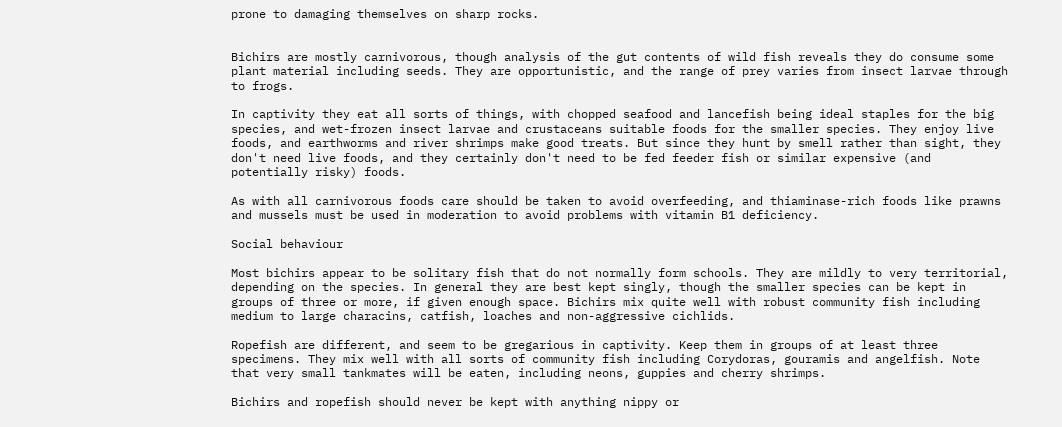prone to damaging themselves on sharp rocks.


Bichirs are mostly carnivorous, though analysis of the gut contents of wild fish reveals they do consume some plant material including seeds. They are opportunistic, and the range of prey varies from insect larvae through to frogs.

In captivity they eat all sorts of things, with chopped seafood and lancefish being ideal staples for the big species, and wet-frozen insect larvae and crustaceans suitable foods for the smaller species. They enjoy live foods, and earthworms and river shrimps make good treats. But since they hunt by smell rather than sight, they don't need live foods, and they certainly don't need to be fed feeder fish or similar expensive (and potentially risky) foods.

As with all carnivorous foods care should be taken to avoid overfeeding, and thiaminase-rich foods like prawns and mussels must be used in moderation to avoid problems with vitamin B1 deficiency.

Social behaviour

Most bichirs appear to be solitary fish that do not normally form schools. They are mildly to very territorial, depending on the species. In general they are best kept singly, though the smaller species can be kept in groups of three or more, if given enough space. Bichirs mix quite well with robust community fish including medium to large characins, catfish, loaches and non-aggressive cichlids.

Ropefish are different, and seem to be gregarious in captivity. Keep them in groups of at least three specimens. They mix well with all sorts of community fish including Corydoras, gouramis and angelfish. Note that very small tankmates will be eaten, including neons, guppies and cherry shrimps.

Bichirs and ropefish should never be kept with anything nippy or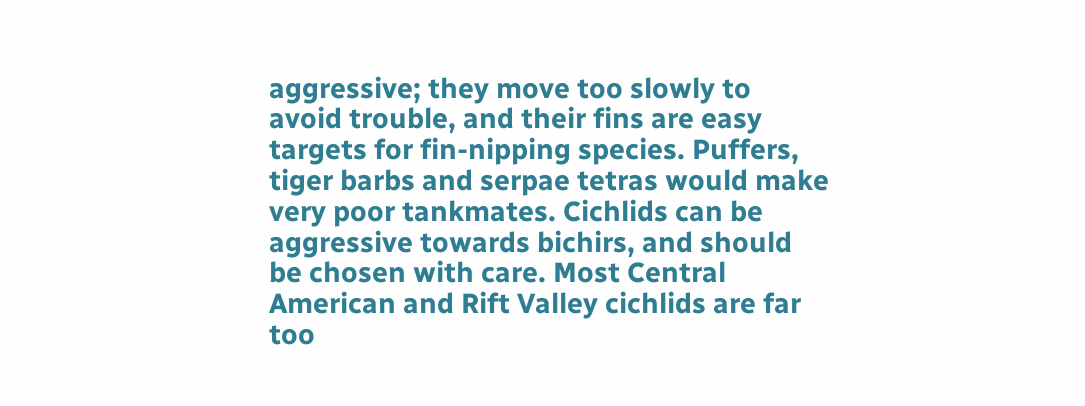aggressive; they move too slowly to avoid trouble, and their fins are easy targets for fin-nipping species. Puffers, tiger barbs and serpae tetras would make very poor tankmates. Cichlids can be aggressive towards bichirs, and should be chosen with care. Most Central American and Rift Valley cichlids are far too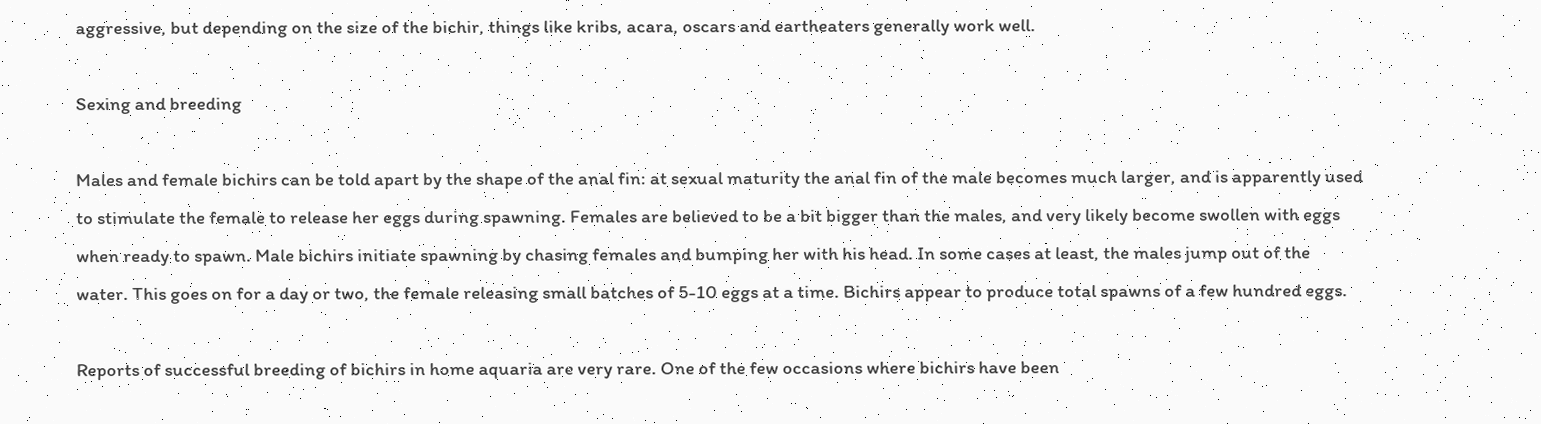aggressive, but depending on the size of the bichir, things like kribs, acara, oscars and eartheaters generally work well.

Sexing and breeding

Males and female bichirs can be told apart by the shape of the anal fin: at sexual maturity the anal fin of the male becomes much larger, and is apparently used to stimulate the female to release her eggs during spawning. Females are believed to be a bit bigger than the males, and very likely become swollen with eggs when ready to spawn. Male bichirs initiate spawning by chasing females and bumping her with his head. In some cases at least, the males jump out of the water. This goes on for a day or two, the female releasing small batches of 5-10 eggs at a time. Bichirs appear to produce total spawns of a few hundred eggs.

Reports of successful breeding of bichirs in home aquaria are very rare. One of the few occasions where bichirs have been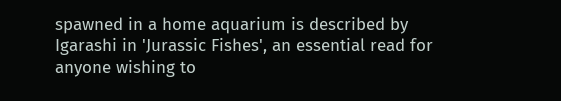spawned in a home aquarium is described by Igarashi in 'Jurassic Fishes', an essential read for anyone wishing to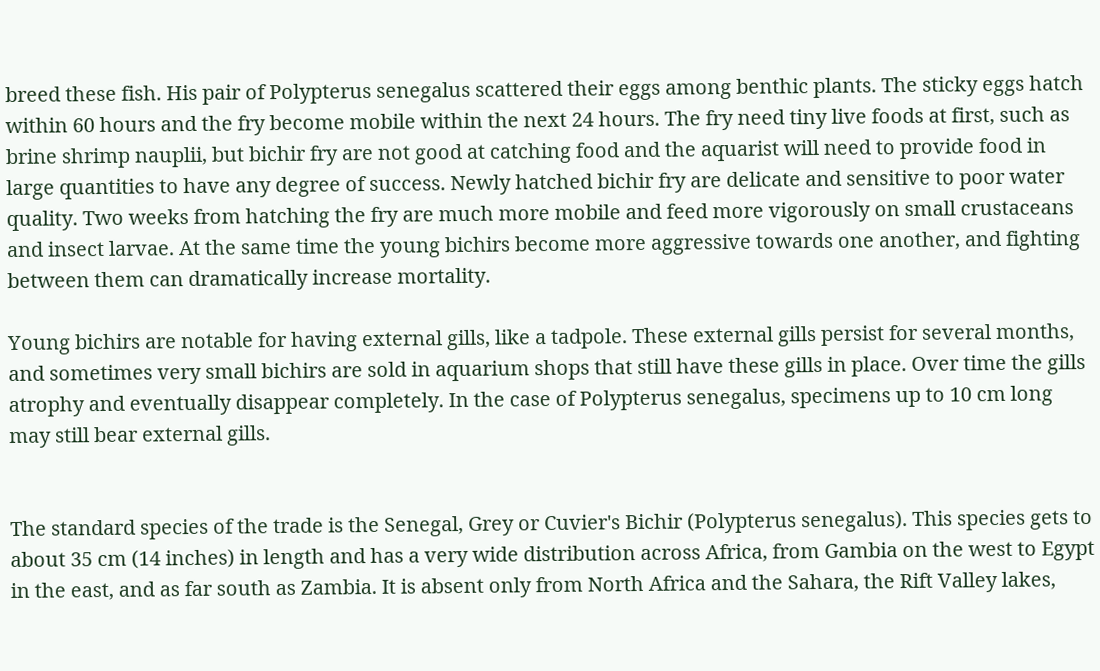breed these fish. His pair of Polypterus senegalus scattered their eggs among benthic plants. The sticky eggs hatch within 60 hours and the fry become mobile within the next 24 hours. The fry need tiny live foods at first, such as brine shrimp nauplii, but bichir fry are not good at catching food and the aquarist will need to provide food in large quantities to have any degree of success. Newly hatched bichir fry are delicate and sensitive to poor water quality. Two weeks from hatching the fry are much more mobile and feed more vigorously on small crustaceans and insect larvae. At the same time the young bichirs become more aggressive towards one another, and fighting between them can dramatically increase mortality.

Young bichirs are notable for having external gills, like a tadpole. These external gills persist for several months, and sometimes very small bichirs are sold in aquarium shops that still have these gills in place. Over time the gills atrophy and eventually disappear completely. In the case of Polypterus senegalus, specimens up to 10 cm long may still bear external gills.


The standard species of the trade is the Senegal, Grey or Cuvier's Bichir (Polypterus senegalus). This species gets to about 35 cm (14 inches) in length and has a very wide distribution across Africa, from Gambia on the west to Egypt in the east, and as far south as Zambia. It is absent only from North Africa and the Sahara, the Rift Valley lakes,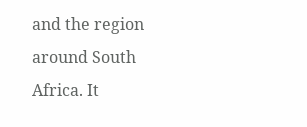and the region around South Africa. It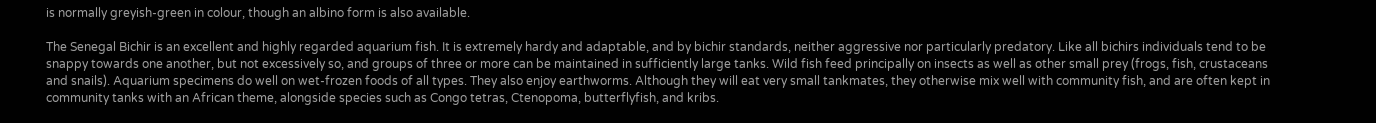is normally greyish-green in colour, though an albino form is also available.

The Senegal Bichir is an excellent and highly regarded aquarium fish. It is extremely hardy and adaptable, and by bichir standards, neither aggressive nor particularly predatory. Like all bichirs individuals tend to be snappy towards one another, but not excessively so, and groups of three or more can be maintained in sufficiently large tanks. Wild fish feed principally on insects as well as other small prey (frogs, fish, crustaceans and snails). Aquarium specimens do well on wet-frozen foods of all types. They also enjoy earthworms. Although they will eat very small tankmates, they otherwise mix well with community fish, and are often kept in community tanks with an African theme, alongside species such as Congo tetras, Ctenopoma, butterflyfish, and kribs.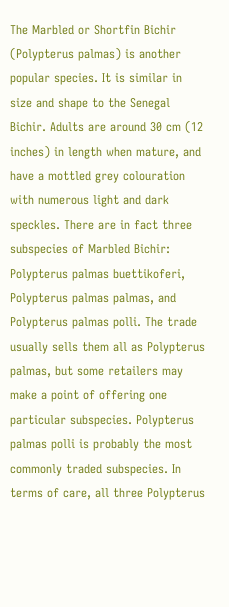The Marbled or Shortfin Bichir (Polypterus palmas) is another popular species. It is similar in size and shape to the Senegal Bichir. Adults are around 30 cm (12 inches) in length when mature, and have a mottled grey colouration with numerous light and dark speckles. There are in fact three subspecies of Marbled Bichir: Polypterus palmas buettikoferi, Polypterus palmas palmas, and Polypterus palmas polli. The trade usually sells them all as Polypterus palmas, but some retailers may make a point of offering one particular subspecies. Polypterus palmas polli is probably the most commonly traded subspecies. In terms of care, all three Polypterus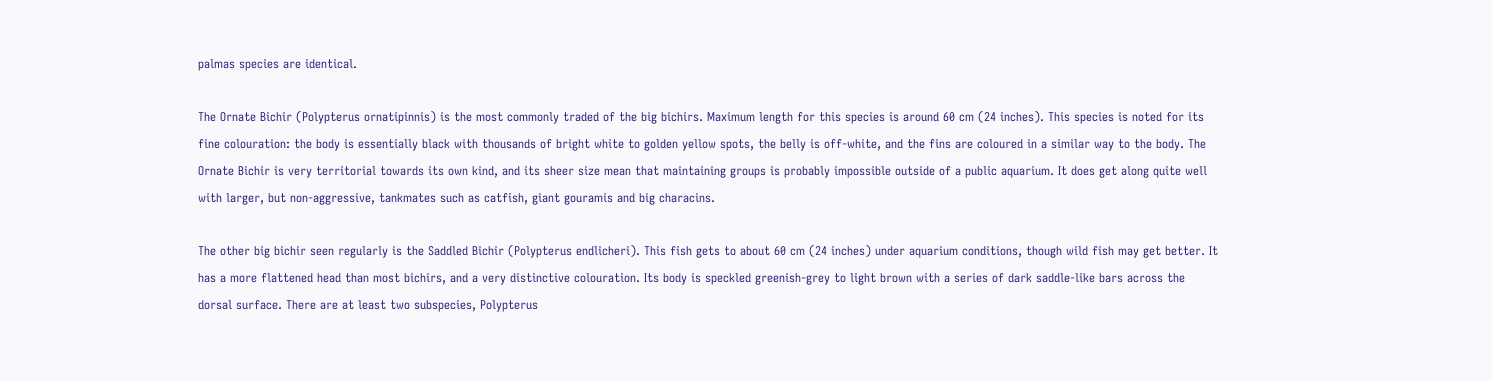palmas species are identical.

The Ornate Bichir (Polypterus ornatipinnis) is the most commonly traded of the big bichirs. Maximum length for this species is around 60 cm (24 inches). This species is noted for its fine colouration: the body is essentially black with thousands of bright white to golden yellow spots, the belly is off-white, and the fins are coloured in a similar way to the body. The Ornate Bichir is very territorial towards its own kind, and its sheer size mean that maintaining groups is probably impossible outside of a public aquarium. It does get along quite well with larger, but non-aggressive, tankmates such as catfish, giant gouramis and big characins.

The other big bichir seen regularly is the Saddled Bichir (Polypterus endlicheri). This fish gets to about 60 cm (24 inches) under aquarium conditions, though wild fish may get better. It has a more flattened head than most bichirs, and a very distinctive colouration. Its body is speckled greenish-grey to light brown with a series of dark saddle-like bars across the dorsal surface. There are at least two subspecies, Polypterus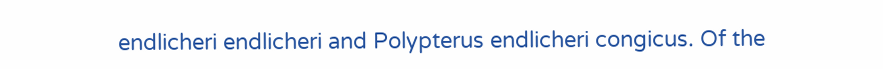endlicheri endlicheri and Polypterus endlicheri congicus. Of the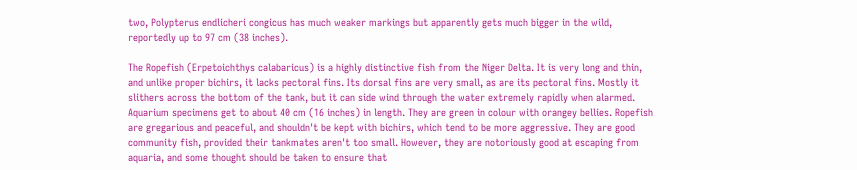two, Polypterus endlicheri congicus has much weaker markings but apparently gets much bigger in the wild, reportedly up to 97 cm (38 inches).

The Ropefish (Erpetoichthys calabaricus) is a highly distinctive fish from the Niger Delta. It is very long and thin, and unlike proper bichirs, it lacks pectoral fins. Its dorsal fins are very small, as are its pectoral fins. Mostly it slithers across the bottom of the tank, but it can side wind through the water extremely rapidly when alarmed. Aquarium specimens get to about 40 cm (16 inches) in length. They are green in colour with orangey bellies. Ropefish are gregarious and peaceful, and shouldn't be kept with bichirs, which tend to be more aggressive. They are good community fish, provided their tankmates aren't too small. However, they are notoriously good at escaping from aquaria, and some thought should be taken to ensure that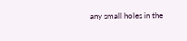any small holes in the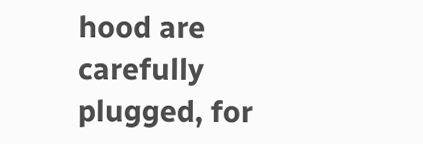hood are carefully plugged, for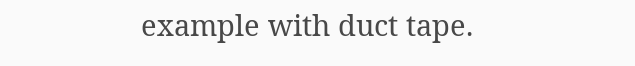example with duct tape.